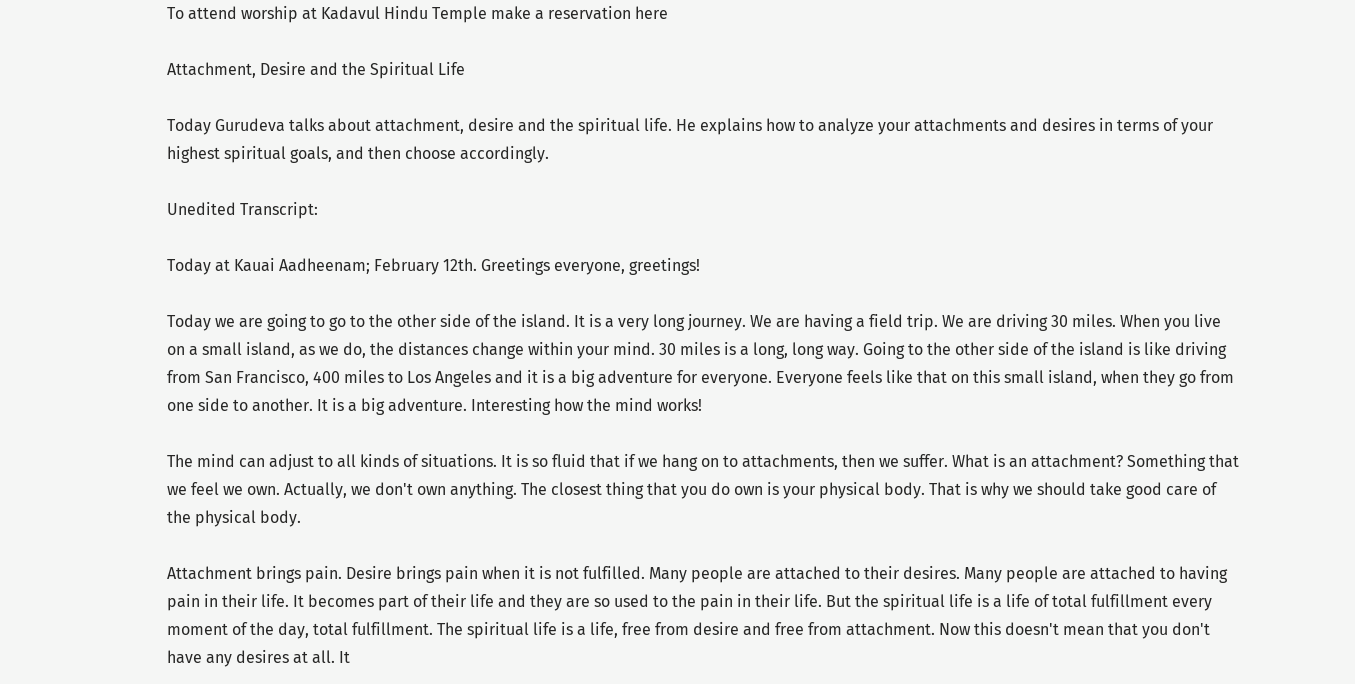To attend worship at Kadavul Hindu Temple make a reservation here

Attachment, Desire and the Spiritual Life

Today Gurudeva talks about attachment, desire and the spiritual life. He explains how to analyze your attachments and desires in terms of your highest spiritual goals, and then choose accordingly.

Unedited Transcript:

Today at Kauai Aadheenam; February 12th. Greetings everyone, greetings!

Today we are going to go to the other side of the island. It is a very long journey. We are having a field trip. We are driving 30 miles. When you live on a small island, as we do, the distances change within your mind. 30 miles is a long, long way. Going to the other side of the island is like driving from San Francisco, 400 miles to Los Angeles and it is a big adventure for everyone. Everyone feels like that on this small island, when they go from one side to another. It is a big adventure. Interesting how the mind works!

The mind can adjust to all kinds of situations. It is so fluid that if we hang on to attachments, then we suffer. What is an attachment? Something that we feel we own. Actually, we don't own anything. The closest thing that you do own is your physical body. That is why we should take good care of the physical body.

Attachment brings pain. Desire brings pain when it is not fulfilled. Many people are attached to their desires. Many people are attached to having pain in their life. It becomes part of their life and they are so used to the pain in their life. But the spiritual life is a life of total fulfillment every moment of the day, total fulfillment. The spiritual life is a life, free from desire and free from attachment. Now this doesn't mean that you don't have any desires at all. It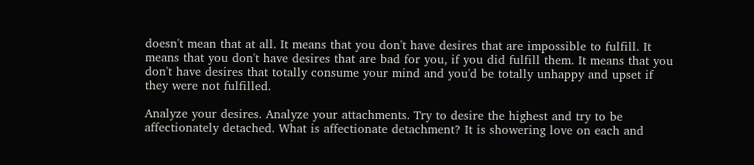doesn't mean that at all. It means that you don't have desires that are impossible to fulfill. It means that you don't have desires that are bad for you, if you did fulfill them. It means that you don't have desires that totally consume your mind and you'd be totally unhappy and upset if they were not fulfilled.

Analyze your desires. Analyze your attachments. Try to desire the highest and try to be affectionately detached. What is affectionate detachment? It is showering love on each and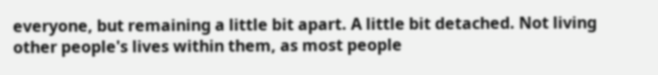everyone, but remaining a little bit apart. A little bit detached. Not living other people's lives within them, as most people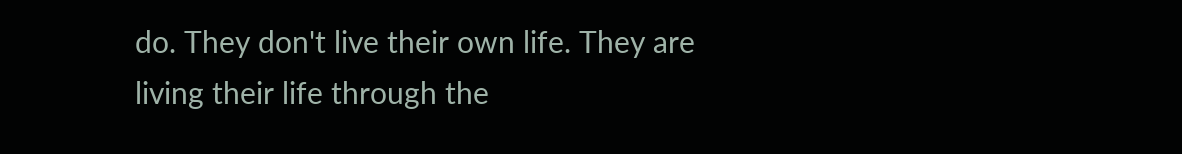do. They don't live their own life. They are living their life through the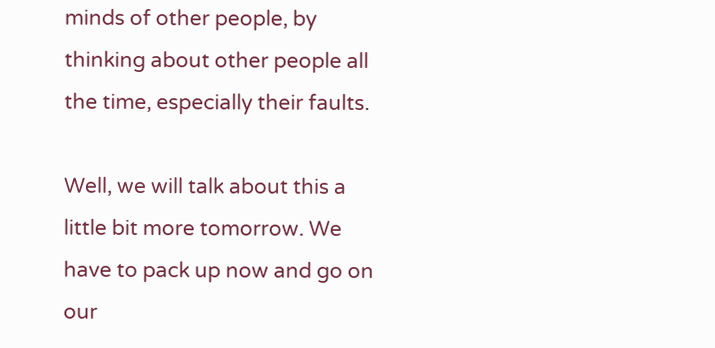minds of other people, by thinking about other people all the time, especially their faults.

Well, we will talk about this a little bit more tomorrow. We have to pack up now and go on our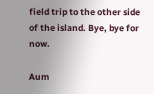field trip to the other side of the island. Bye, bye for now.

Aum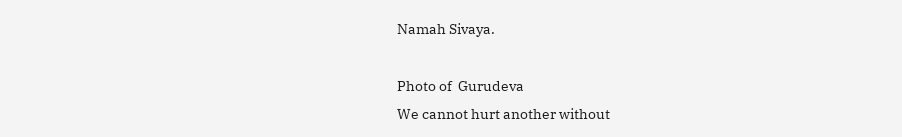Namah Sivaya.

Photo of  Gurudeva
We cannot hurt another without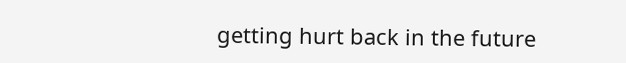getting hurt back in the future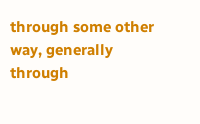through some other way, generally through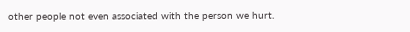other people not even associated with the person we hurt.